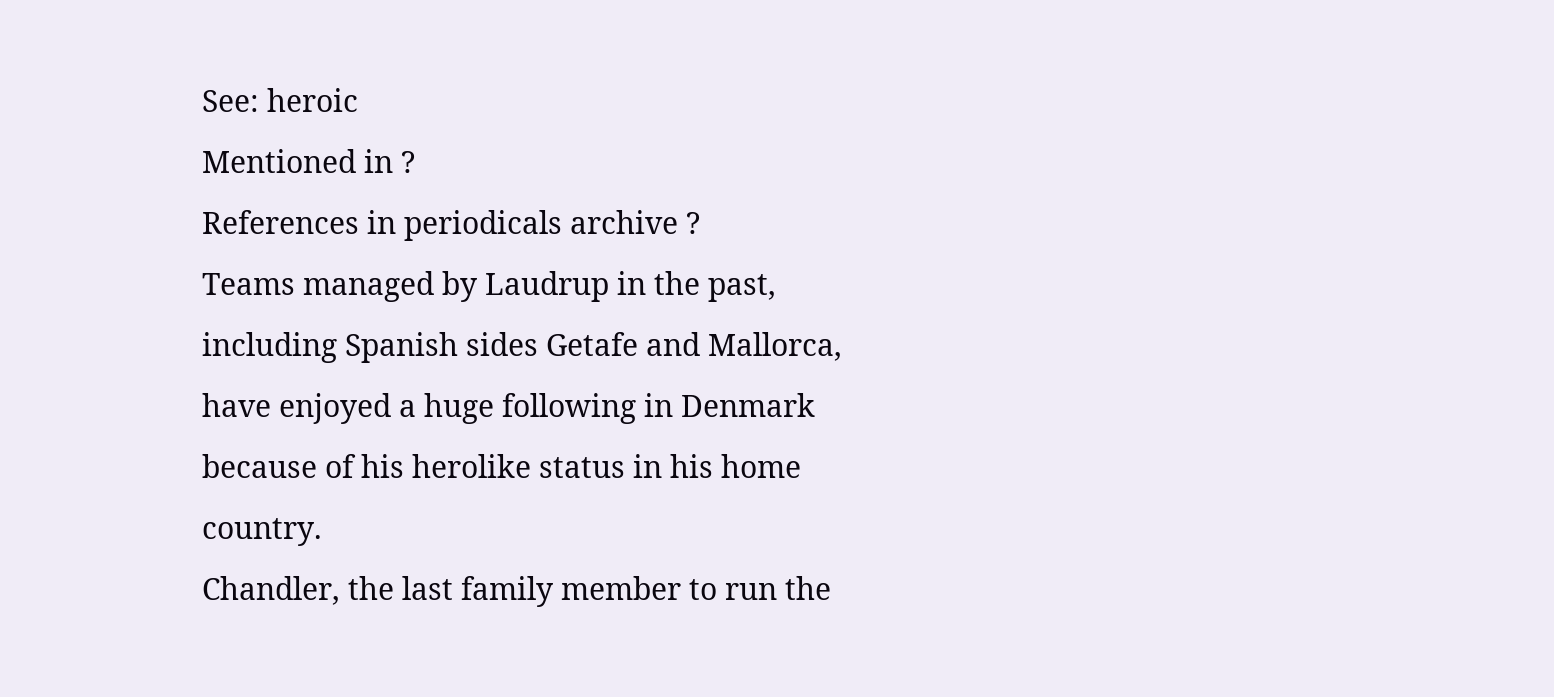See: heroic
Mentioned in ?
References in periodicals archive ?
Teams managed by Laudrup in the past, including Spanish sides Getafe and Mallorca, have enjoyed a huge following in Denmark because of his herolike status in his home country.
Chandler, the last family member to run the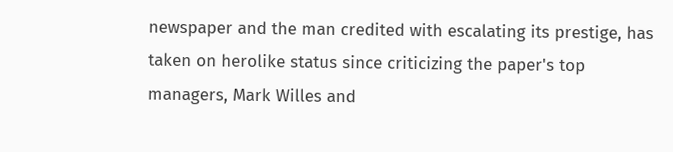newspaper and the man credited with escalating its prestige, has taken on herolike status since criticizing the paper's top managers, Mark Willes and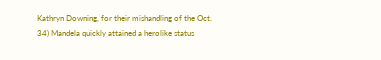Kathryn Downing, for their mishandling of the Oct.
34) Mandela quickly attained a herolike status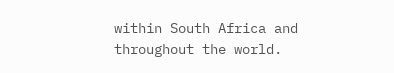within South Africa and throughout the world.